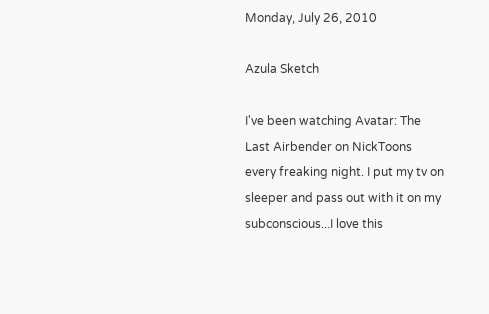Monday, July 26, 2010

Azula Sketch

I've been watching Avatar: The Last Airbender on NickToons every freaking night. I put my tv on sleeper and pass out with it on my subconscious...I love this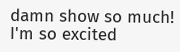damn show so much! I'm so excited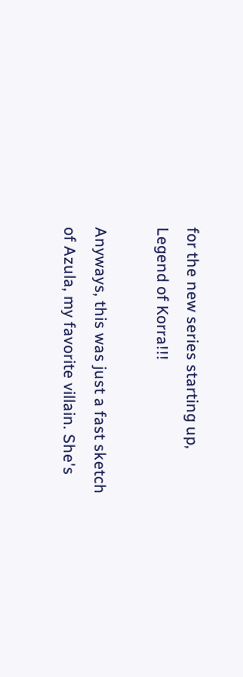for the new series starting up, Legend of Korra!!!

Anyways, this was just a fast sketch of Azula, my favorite villain. She's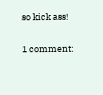so kick ass!

1 comment: